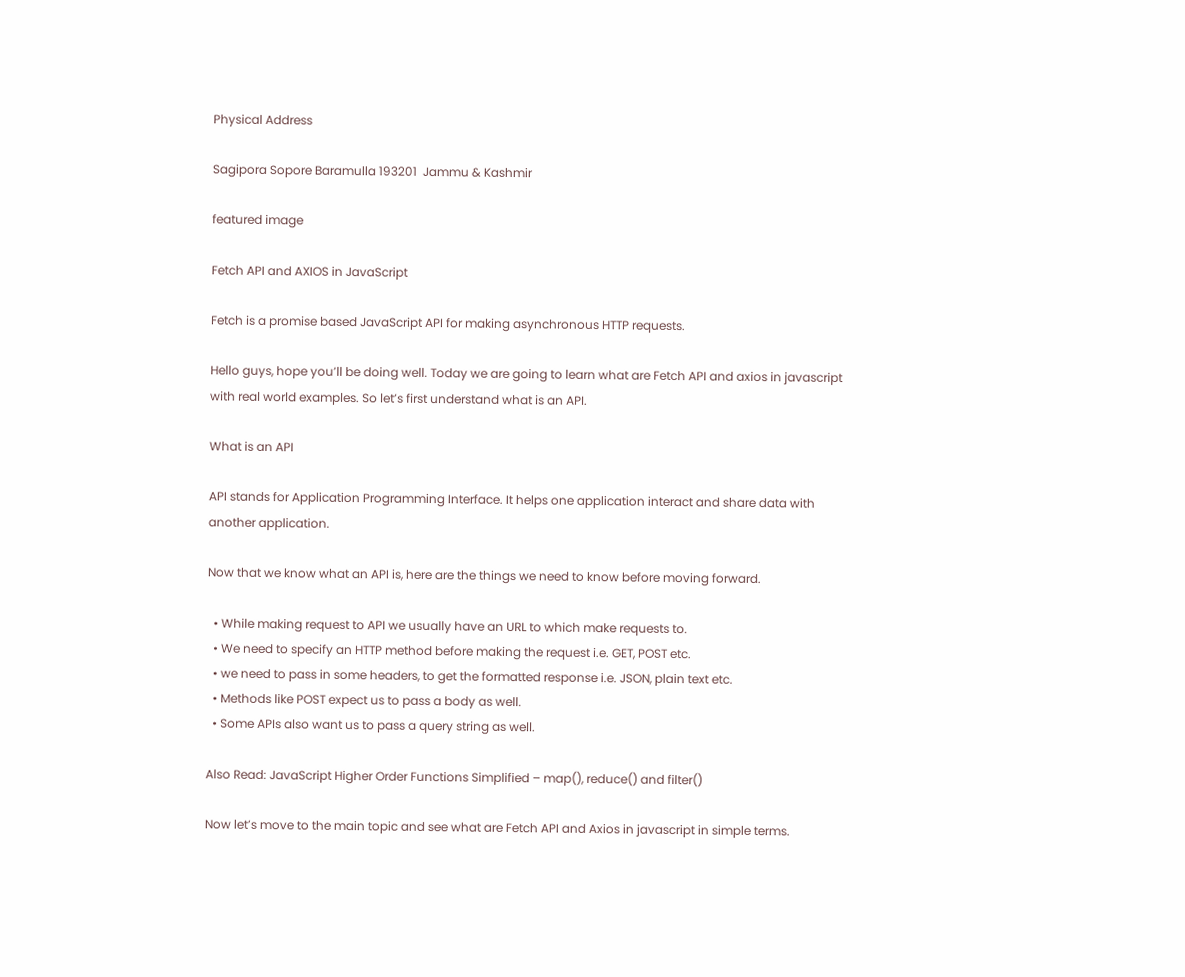Physical Address

Sagipora Sopore Baramulla 193201  Jammu & Kashmir

featured image

Fetch API and AXIOS in JavaScript

Fetch is a promise based JavaScript API for making asynchronous HTTP requests.

Hello guys, hope you’ll be doing well. Today we are going to learn what are Fetch API and axios in javascript with real world examples. So let’s first understand what is an API.

What is an API

API stands for Application Programming Interface. It helps one application interact and share data with another application.

Now that we know what an API is, here are the things we need to know before moving forward.

  • While making request to API we usually have an URL to which make requests to.
  • We need to specify an HTTP method before making the request i.e. GET, POST etc.
  • we need to pass in some headers, to get the formatted response i.e. JSON, plain text etc.
  • Methods like POST expect us to pass a body as well.
  • Some APIs also want us to pass a query string as well.

Also Read: JavaScript Higher Order Functions Simplified – map(), reduce() and filter()

Now let’s move to the main topic and see what are Fetch API and Axios in javascript in simple terms.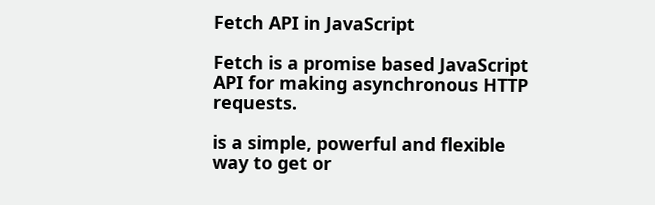Fetch API in JavaScript

Fetch is a promise based JavaScript API for making asynchronous HTTP requests.

is a simple, powerful and flexible way to get or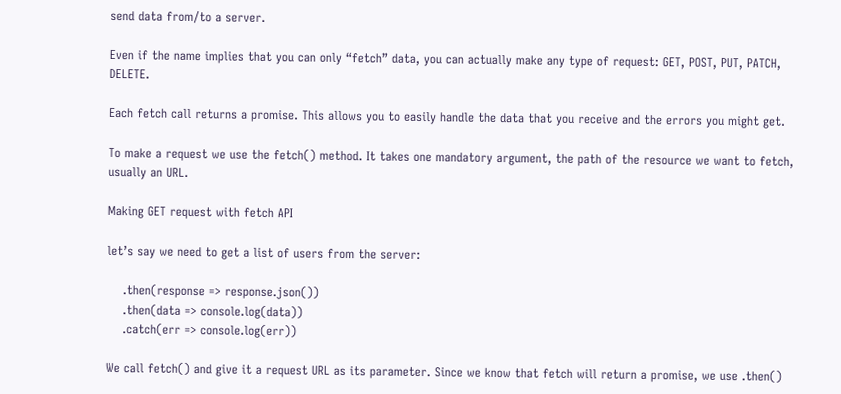send data from/to a server.

Even if the name implies that you can only “fetch” data, you can actually make any type of request: GET, POST, PUT, PATCH, DELETE.

Each fetch call returns a promise. This allows you to easily handle the data that you receive and the errors you might get.

To make a request we use the fetch() method. It takes one mandatory argument, the path of the resource we want to fetch, usually an URL.

Making GET request with fetch API

let’s say we need to get a list of users from the server:

    .then(response => response.json())
    .then(data => console.log(data))
    .catch(err => console.log(err))

We call fetch() and give it a request URL as its parameter. Since we know that fetch will return a promise, we use .then()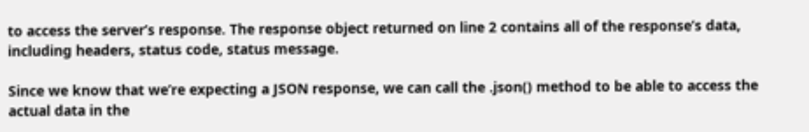to access the server’s response. The response object returned on line 2 contains all of the response’s data, including headers, status code, status message.

Since we know that we’re expecting a JSON response, we can call the .json() method to be able to access the actual data in the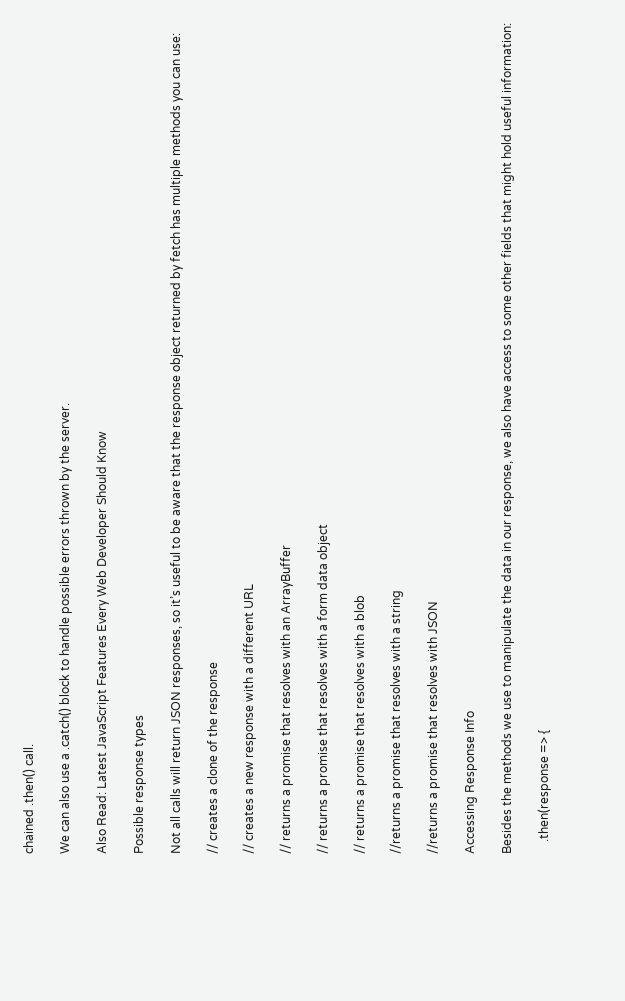chained .then() call.

We can also use a .catch() block to handle possible errors thrown by the server.

Also Read: Latest JavaScript Features Every Web Developer Should Know

Possible response types

Not all calls will return JSON responses, so it’s useful to be aware that the response object returned by fetch has multiple methods you can use:

// creates a clone of the response

// creates a new response with a different URL

// returns a promise that resolves with an ArrayBuffer

// returns a promise that resolves with a form data object

// returns a promise that resolves with a blob

//returns a promise that resolves with a string

//returns a promise that resolves with JSON

Accessing Response Info

Besides the methods we use to manipulate the data in our response, we also have access to some other fields that might hold useful information:

    .then(response => {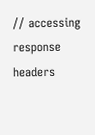// accessing response headers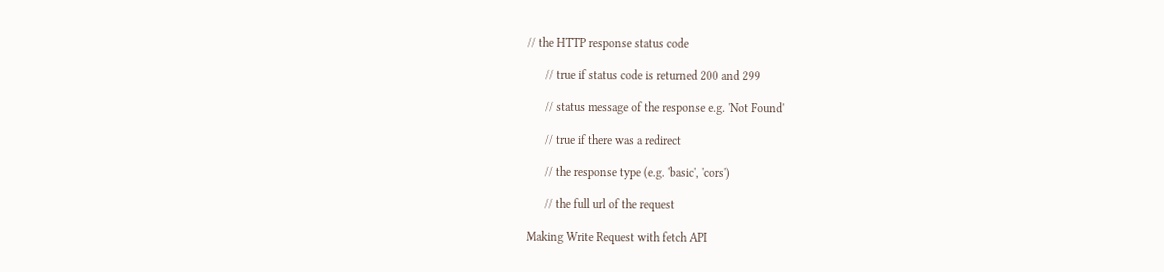// the HTTP response status code

      // true if status code is returned 200 and 299

      // status message of the response e.g. 'Not Found'

      // true if there was a redirect

      // the response type (e.g. 'basic', 'cors')

      // the full url of the request

Making Write Request with fetch API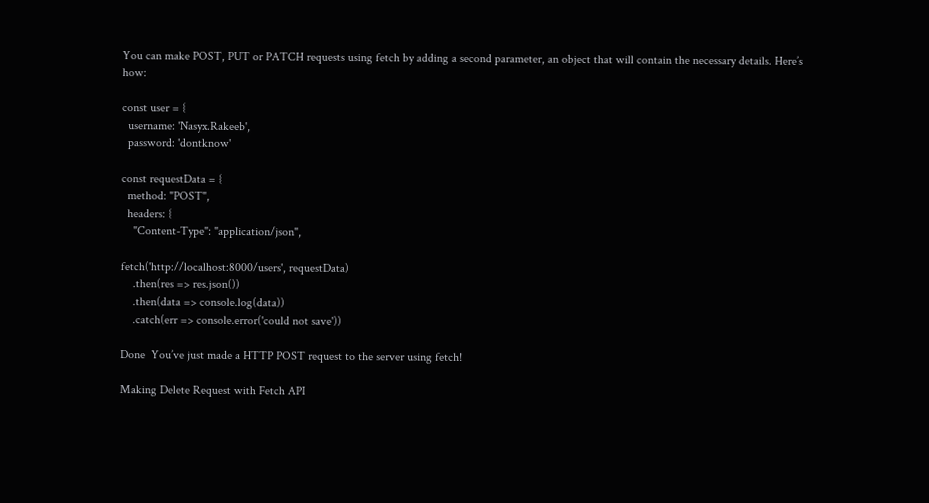You can make POST, PUT or PATCH requests using fetch by adding a second parameter, an object that will contain the necessary details. Here’s how:

const user = {
  username: 'Nasyx.Rakeeb',
  password: 'dontknow'

const requestData = {
  method: "POST",
  headers: {
    "Content-Type": "application/json",

fetch('http://localhost:8000/users', requestData)
    .then(res => res.json())
    .then(data => console.log(data))
    .catch(err => console.error('could not save'))

Done  You’ve just made a HTTP POST request to the server using fetch!

Making Delete Request with Fetch API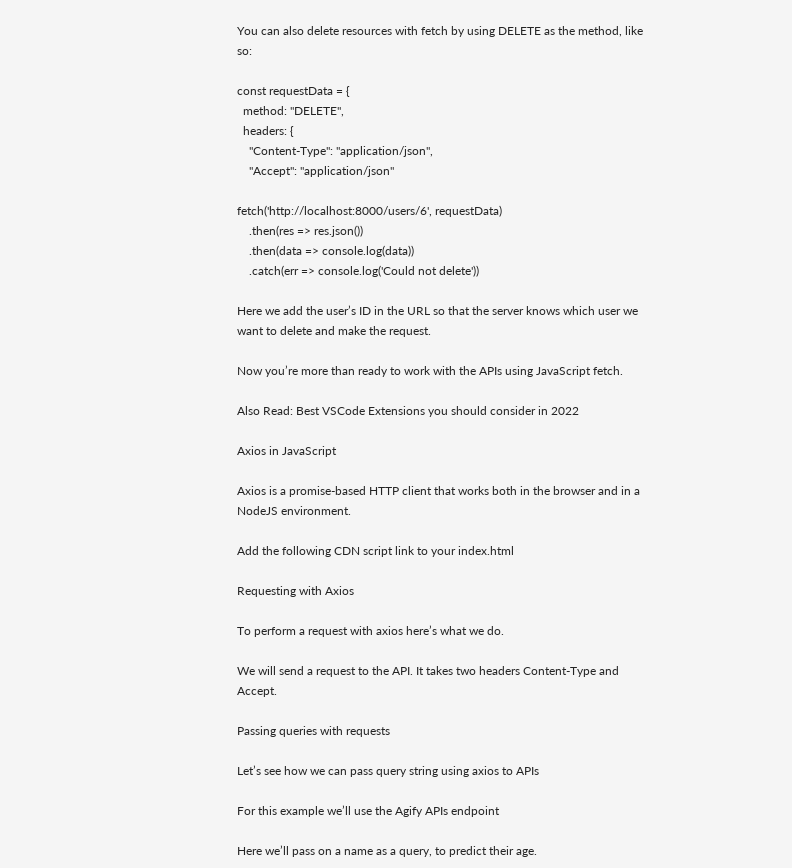You can also delete resources with fetch by using DELETE as the method, like so:

const requestData = {
  method: "DELETE",
  headers: {
    "Content-Type": "application/json",
    "Accept": "application/json"

fetch('http://localhost:8000/users/6', requestData)
    .then(res => res.json())
    .then(data => console.log(data))
    .catch(err => console.log('Could not delete'))

Here we add the user’s ID in the URL so that the server knows which user we want to delete and make the request.

Now you’re more than ready to work with the APIs using JavaScript fetch.

Also Read: Best VSCode Extensions you should consider in 2022

Axios in JavaScript

Axios is a promise-based HTTP client that works both in the browser and in a NodeJS environment.

Add the following CDN script link to your index.html

Requesting with Axios

To perform a request with axios here’s what we do.

We will send a request to the API. It takes two headers Content-Type and Accept.

Passing queries with requests

Let’s see how we can pass query string using axios to APIs

For this example we’ll use the Agify APIs endpoint

Here we’ll pass on a name as a query, to predict their age.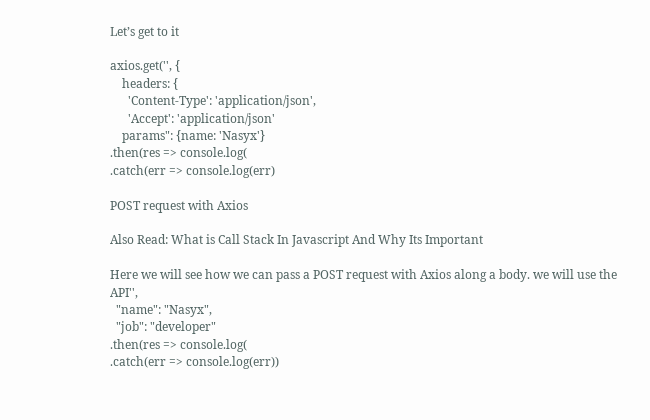Let’s get to it

axios.get('', {
    headers: {
      'Content-Type': 'application/json',
      'Accept': 'application/json'
    params": {name: 'Nasyx'}
.then(res => console.log(
.catch(err => console.log(err)

POST request with Axios

Also Read: What is Call Stack In Javascript And Why Its Important

Here we will see how we can pass a POST request with Axios along a body. we will use the API'',
  "name": "Nasyx",
  "job": "developer"
.then(res => console.log(
.catch(err => console.log(err))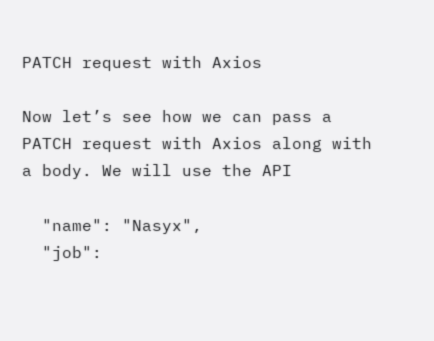PATCH request with Axios

Now let’s see how we can pass a PATCH request with Axios along with a body. We will use the API

  "name": "Nasyx",
  "job":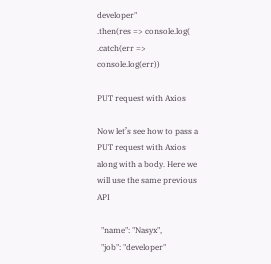developer"
.then(res => console.log(
.catch(err => console.log(err))

PUT request with Axios

Now let’s see how to pass a PUT request with Axios along with a body. Here we will use the same previous API

  "name": "Nasyx",
  "job": "developer"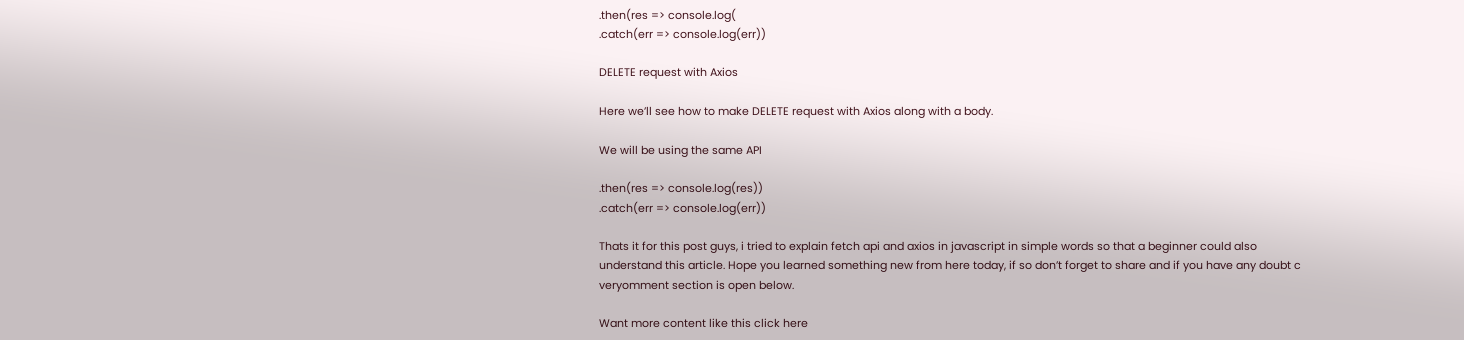.then(res => console.log(
.catch(err => console.log(err))

DELETE request with Axios

Here we’ll see how to make DELETE request with Axios along with a body.

We will be using the same API

.then(res => console.log(res))
.catch(err => console.log(err))

Thats it for this post guys, i tried to explain fetch api and axios in javascript in simple words so that a beginner could also understand this article. Hope you learned something new from here today, if so don’t forget to share and if you have any doubt c veryomment section is open below.

Want more content like this click here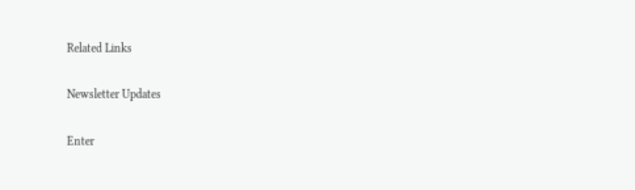Related Links

Newsletter Updates

Enter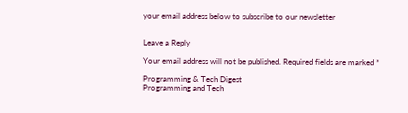your email address below to subscribe to our newsletter


Leave a Reply

Your email address will not be published. Required fields are marked *

Programming & Tech Digest
Programming and Tech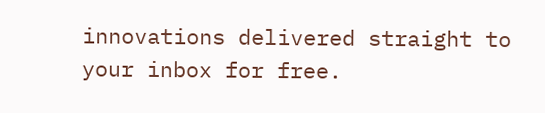innovations delivered straight to your inbox for free.